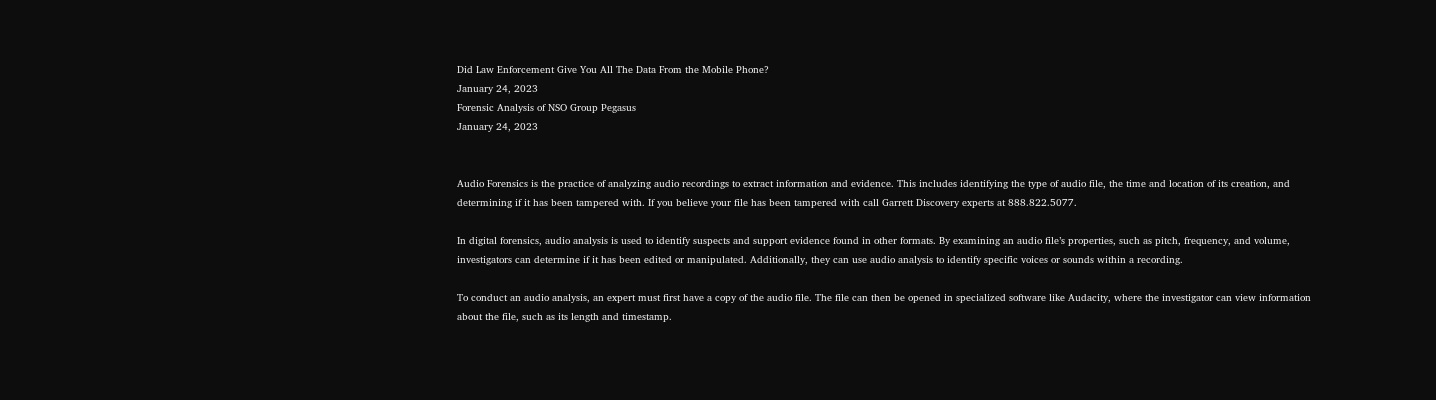Did Law Enforcement Give You All The Data From the Mobile Phone?
January 24, 2023
Forensic Analysis of NSO Group Pegasus
January 24, 2023


Audio Forensics is the practice of analyzing audio recordings to extract information and evidence. This includes identifying the type of audio file, the time and location of its creation, and determining if it has been tampered with. If you believe your file has been tampered with call Garrett Discovery experts at 888.822.5077.

In digital forensics, audio analysis is used to identify suspects and support evidence found in other formats. By examining an audio file’s properties, such as pitch, frequency, and volume, investigators can determine if it has been edited or manipulated. Additionally, they can use audio analysis to identify specific voices or sounds within a recording.

To conduct an audio analysis, an expert must first have a copy of the audio file. The file can then be opened in specialized software like Audacity, where the investigator can view information about the file, such as its length and timestamp.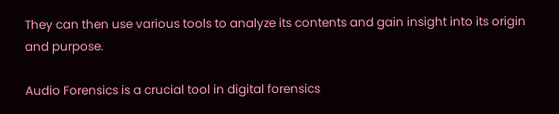They can then use various tools to analyze its contents and gain insight into its origin and purpose.

Audio Forensics is a crucial tool in digital forensics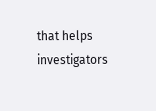that helps investigators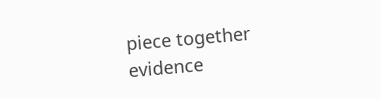piece together evidence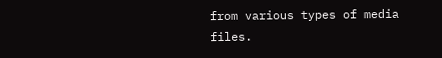from various types of media files.